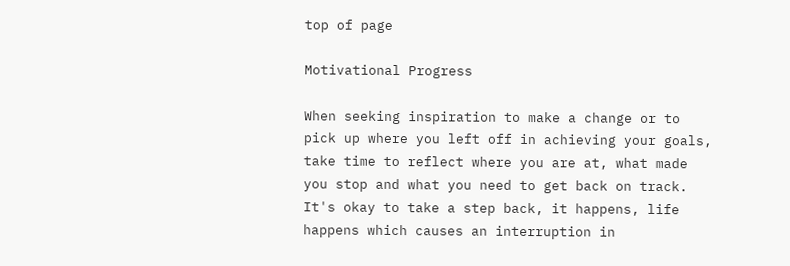top of page

Motivational Progress

When seeking inspiration to make a change or to pick up where you left off in achieving your goals, take time to reflect where you are at, what made you stop and what you need to get back on track. It's okay to take a step back, it happens, life happens which causes an interruption in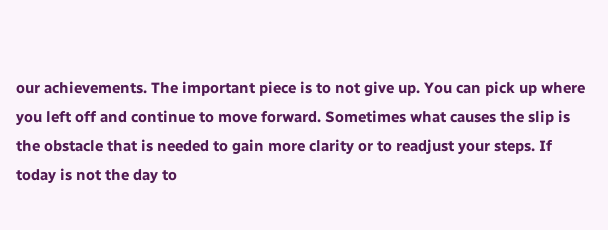our achievements. The important piece is to not give up. You can pick up where you left off and continue to move forward. Sometimes what causes the slip is the obstacle that is needed to gain more clarity or to readjust your steps. If today is not the day to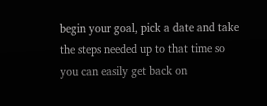begin your goal, pick a date and take the steps needed up to that time so you can easily get back on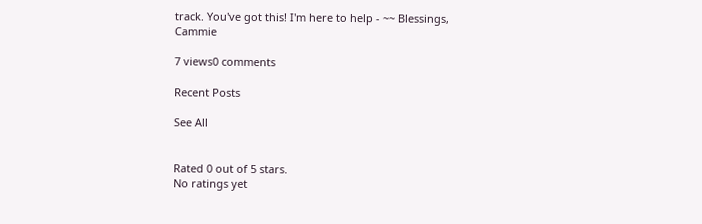track. You've got this! I'm here to help - ~~ Blessings, Cammie

7 views0 comments

Recent Posts

See All


Rated 0 out of 5 stars.
No ratings yet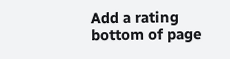Add a rating
bottom of page